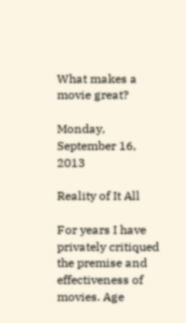What makes a movie great?

Monday, September 16, 2013

Reality of It All

For years I have privately critiqued the premise and effectiveness of movies. Age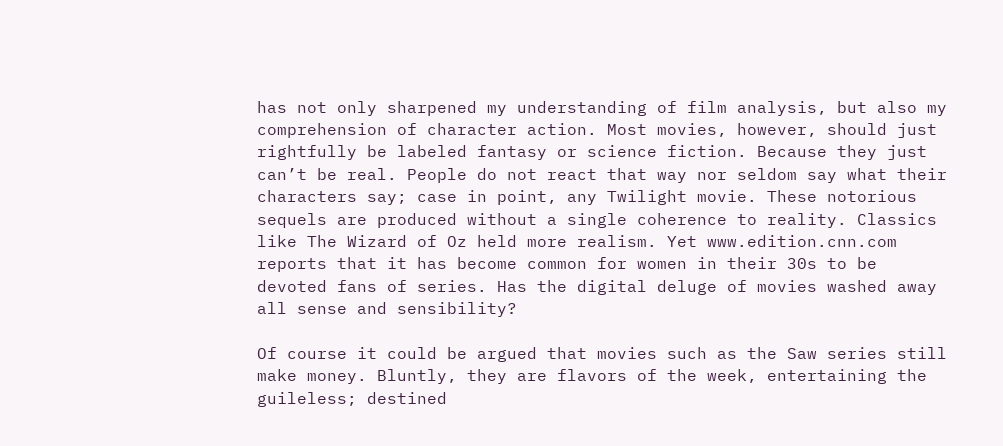has not only sharpened my understanding of film analysis, but also my comprehension of character action. Most movies, however, should just rightfully be labeled fantasy or science fiction. Because they just can’t be real. People do not react that way nor seldom say what their characters say; case in point, any Twilight movie. These notorious sequels are produced without a single coherence to reality. Classics like The Wizard of Oz held more realism. Yet www.edition.cnn.com reports that it has become common for women in their 30s to be devoted fans of series. Has the digital deluge of movies washed away all sense and sensibility?

Of course it could be argued that movies such as the Saw series still make money. Bluntly, they are flavors of the week, entertaining the guileless; destined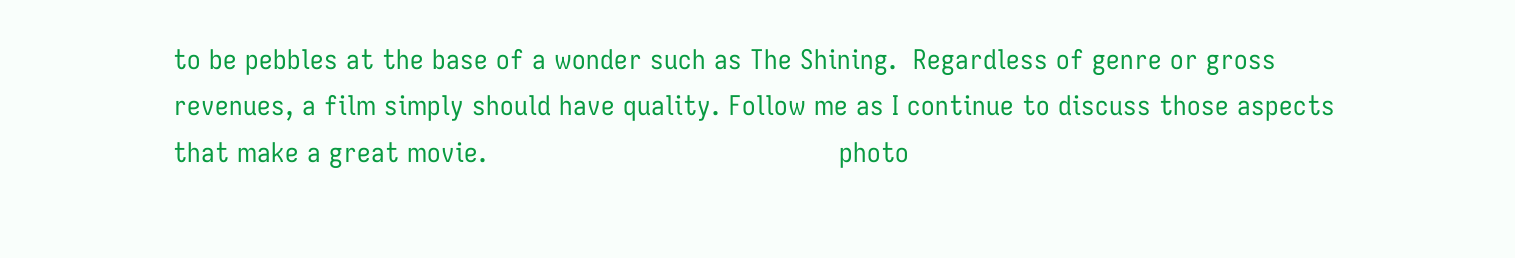to be pebbles at the base of a wonder such as The Shining.  Regardless of genre or gross revenues, a film simply should have quality. Follow me as I continue to discuss those aspects that make a great movie.                                            photo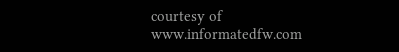courtesy of  www.informatedfw.com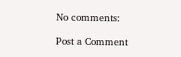No comments:

Post a Comment